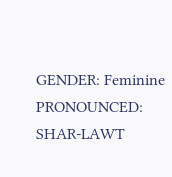GENDER: Feminine
PRONOUNCED: SHAR-LAWT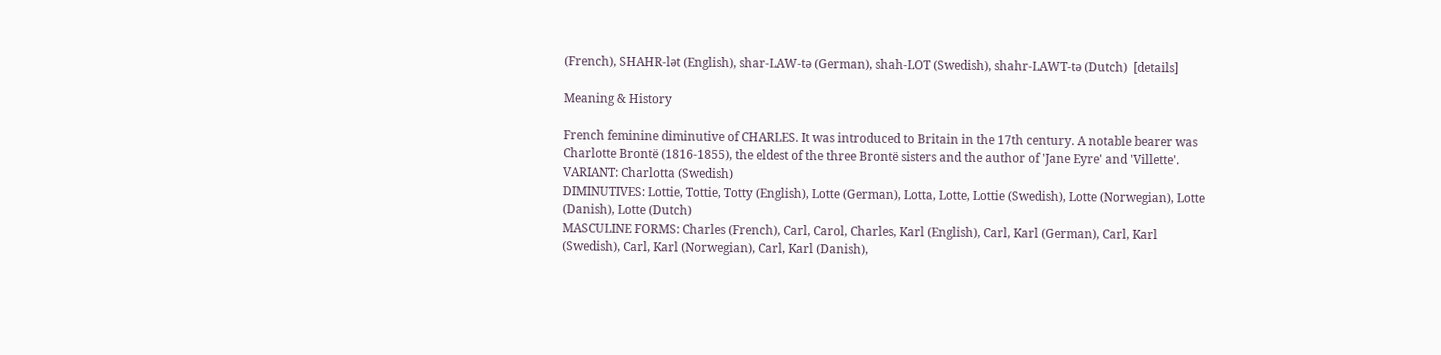(French), SHAHR-lət (English), shar-LAW-tə (German), shah-LOT (Swedish), shahr-LAWT-tə (Dutch)  [details]

Meaning & History

French feminine diminutive of CHARLES. It was introduced to Britain in the 17th century. A notable bearer was Charlotte Brontë (1816-1855), the eldest of the three Brontë sisters and the author of 'Jane Eyre' and 'Villette'.
VARIANT: Charlotta (Swedish)
DIMINUTIVES: Lottie, Tottie, Totty (English), Lotte (German), Lotta, Lotte, Lottie (Swedish), Lotte (Norwegian), Lotte (Danish), Lotte (Dutch)
MASCULINE FORMS: Charles (French), Carl, Carol, Charles, Karl (English), Carl, Karl (German), Carl, Karl (Swedish), Carl, Karl (Norwegian), Carl, Karl (Danish),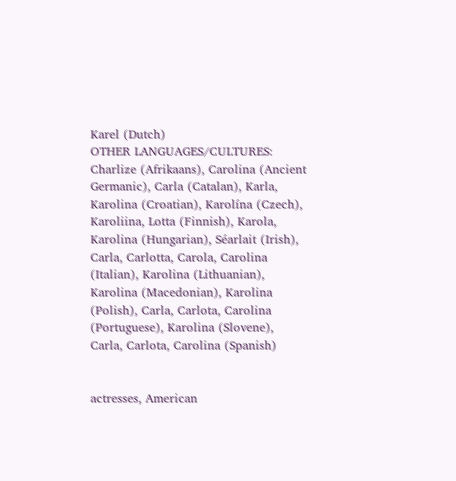Karel (Dutch)
OTHER LANGUAGES/CULTURES: Charlize (Afrikaans), Carolina (Ancient Germanic), Carla (Catalan), Karla, Karolina (Croatian), Karolína (Czech), Karoliina, Lotta (Finnish), Karola, Karolina (Hungarian), Séarlait (Irish), Carla, Carlotta, Carola, Carolina (Italian), Karolina (Lithuanian), Karolina (Macedonian), Karolina (Polish), Carla, Carlota, Carolina (Portuguese), Karolina (Slovene), Carla, Carlota, Carolina (Spanish)


actresses, American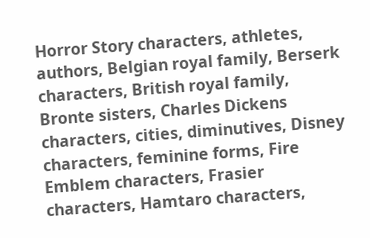Horror Story characters, athletes, authors, Belgian royal family, Berserk characters, British royal family, Bronte sisters, Charles Dickens characters, cities, diminutives, Disney characters, feminine forms, Fire Emblem characters, Frasier characters, Hamtaro characters,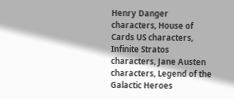Henry Danger characters, House of Cards US characters, Infinite Stratos characters, Jane Austen characters, Legend of the Galactic Heroes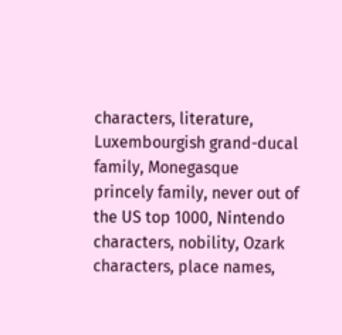characters, literature, Luxembourgish grand-ducal family, Monegasque princely family, never out of the US top 1000, Nintendo characters, nobility, Ozark characters, place names,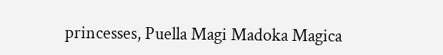princesses, Puella Magi Madoka Magica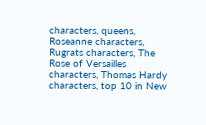characters, queens, Roseanne characters, Rugrats characters, The Rose of Versailles characters, Thomas Hardy characters, top 10 in New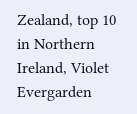Zealand, top 10 in Northern Ireland, Violet Evergarden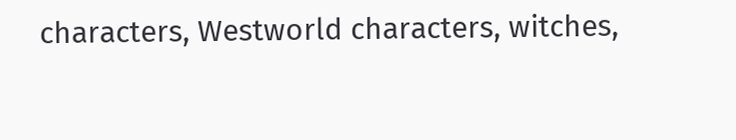characters, Westworld characters, witches,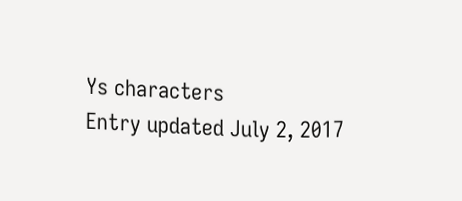Ys characters
Entry updated July 2, 2017